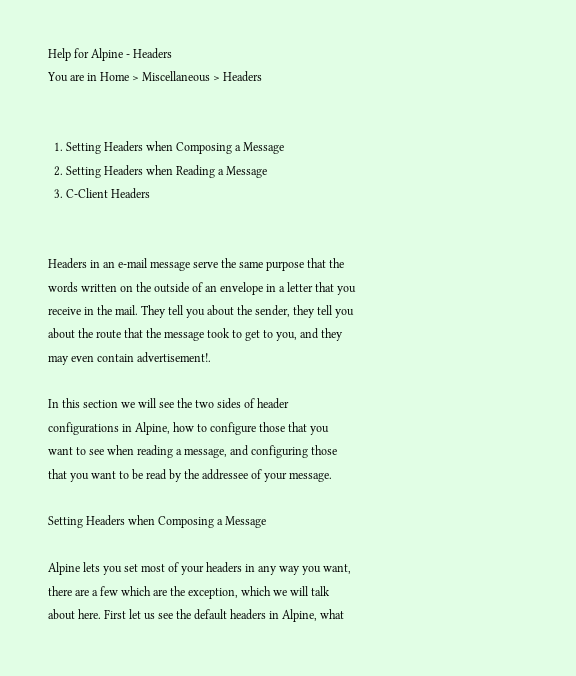Help for Alpine - Headers
You are in Home > Miscellaneous > Headers


  1. Setting Headers when Composing a Message
  2. Setting Headers when Reading a Message
  3. C-Client Headers


Headers in an e-mail message serve the same purpose that the words written on the outside of an envelope in a letter that you receive in the mail. They tell you about the sender, they tell you about the route that the message took to get to you, and they may even contain advertisement!.

In this section we will see the two sides of header configurations in Alpine, how to configure those that you want to see when reading a message, and configuring those that you want to be read by the addressee of your message.

Setting Headers when Composing a Message

Alpine lets you set most of your headers in any way you want, there are a few which are the exception, which we will talk about here. First let us see the default headers in Alpine, what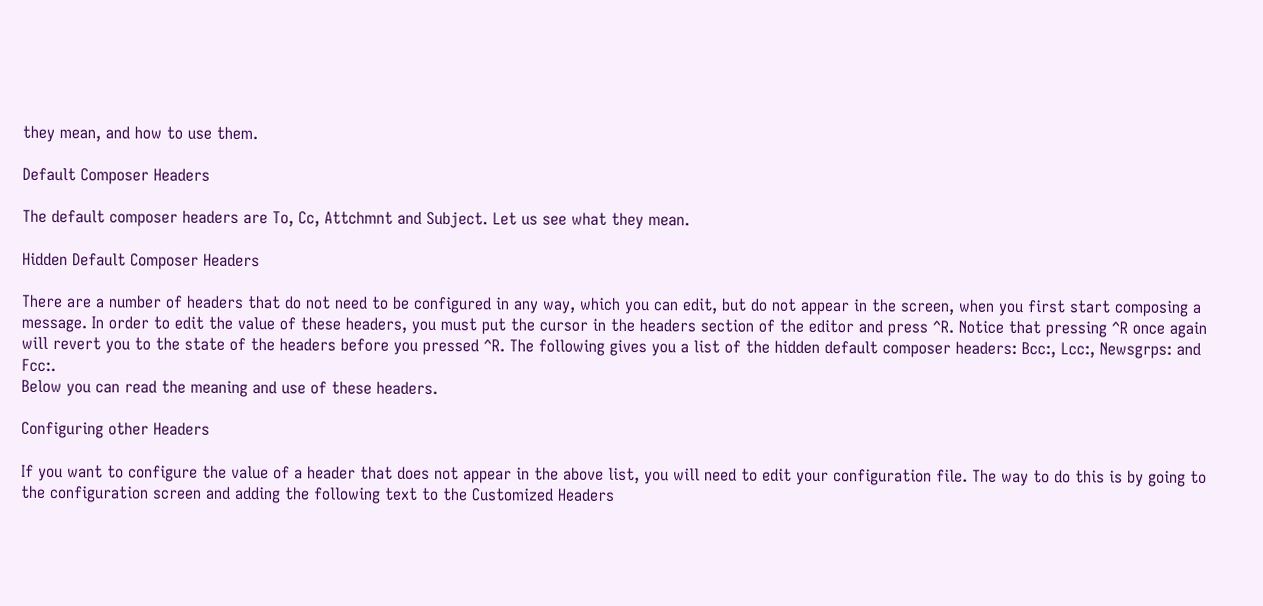they mean, and how to use them.

Default Composer Headers

The default composer headers are To, Cc, Attchmnt and Subject. Let us see what they mean.

Hidden Default Composer Headers

There are a number of headers that do not need to be configured in any way, which you can edit, but do not appear in the screen, when you first start composing a message. In order to edit the value of these headers, you must put the cursor in the headers section of the editor and press ^R. Notice that pressing ^R once again will revert you to the state of the headers before you pressed ^R. The following gives you a list of the hidden default composer headers: Bcc:, Lcc:, Newsgrps: and Fcc:.
Below you can read the meaning and use of these headers.

Configuring other Headers

If you want to configure the value of a header that does not appear in the above list, you will need to edit your configuration file. The way to do this is by going to the configuration screen and adding the following text to the Customized Headers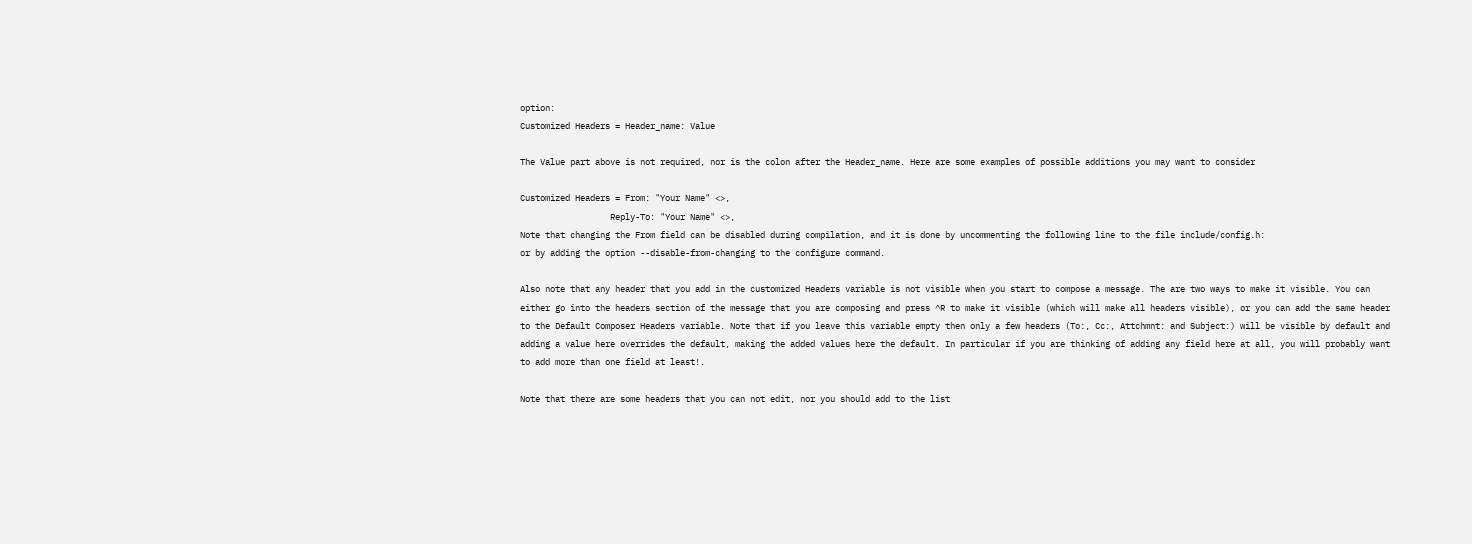option:
Customized Headers = Header_name: Value

The Value part above is not required, nor is the colon after the Header_name. Here are some examples of possible additions you may want to consider

Customized Headers = From: "Your Name" <>,
                  Reply-To: "Your Name" <>,
Note that changing the From field can be disabled during compilation, and it is done by uncommenting the following line to the file include/config.h:
or by adding the option --disable-from-changing to the configure command.

Also note that any header that you add in the customized Headers variable is not visible when you start to compose a message. The are two ways to make it visible. You can either go into the headers section of the message that you are composing and press ^R to make it visible (which will make all headers visible), or you can add the same header to the Default Composer Headers variable. Note that if you leave this variable empty then only a few headers (To:, Cc:, Attchmnt: and Subject:) will be visible by default and adding a value here overrides the default, making the added values here the default. In particular if you are thinking of adding any field here at all, you will probably want to add more than one field at least!.

Note that there are some headers that you can not edit, nor you should add to the list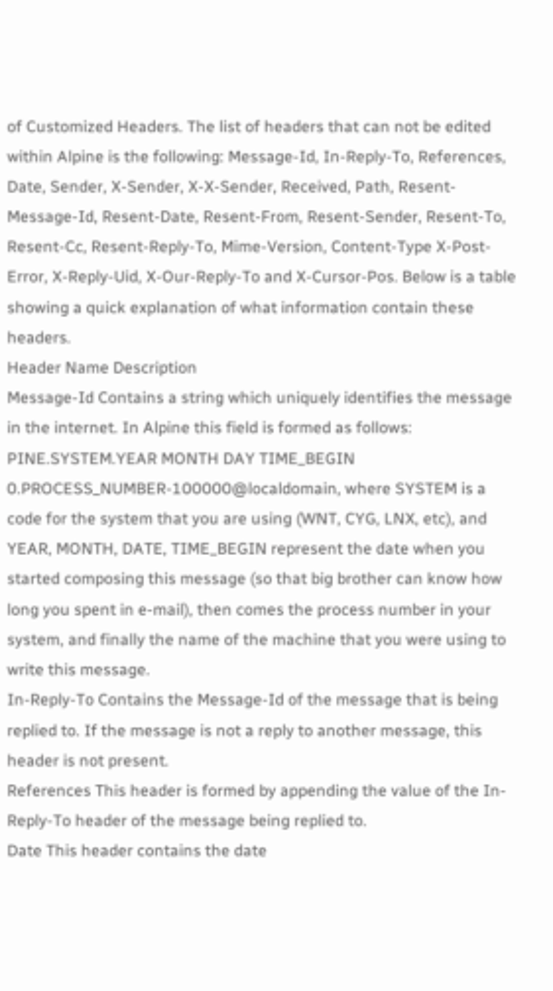of Customized Headers. The list of headers that can not be edited within Alpine is the following: Message-Id, In-Reply-To, References, Date, Sender, X-Sender, X-X-Sender, Received, Path, Resent-Message-Id, Resent-Date, Resent-From, Resent-Sender, Resent-To, Resent-Cc, Resent-Reply-To, Mime-Version, Content-Type X-Post-Error, X-Reply-Uid, X-Our-Reply-To and X-Cursor-Pos. Below is a table showing a quick explanation of what information contain these headers.
Header Name Description
Message-Id Contains a string which uniquely identifies the message in the internet. In Alpine this field is formed as follows: PINE.SYSTEM.YEAR MONTH DAY TIME_BEGIN 0.PROCESS_NUMBER-100000@localdomain, where SYSTEM is a code for the system that you are using (WNT, CYG, LNX, etc), and YEAR, MONTH, DATE, TIME_BEGIN represent the date when you started composing this message (so that big brother can know how long you spent in e-mail), then comes the process number in your system, and finally the name of the machine that you were using to write this message.
In-Reply-To Contains the Message-Id of the message that is being replied to. If the message is not a reply to another message, this header is not present.
References This header is formed by appending the value of the In-Reply-To header of the message being replied to.
Date This header contains the date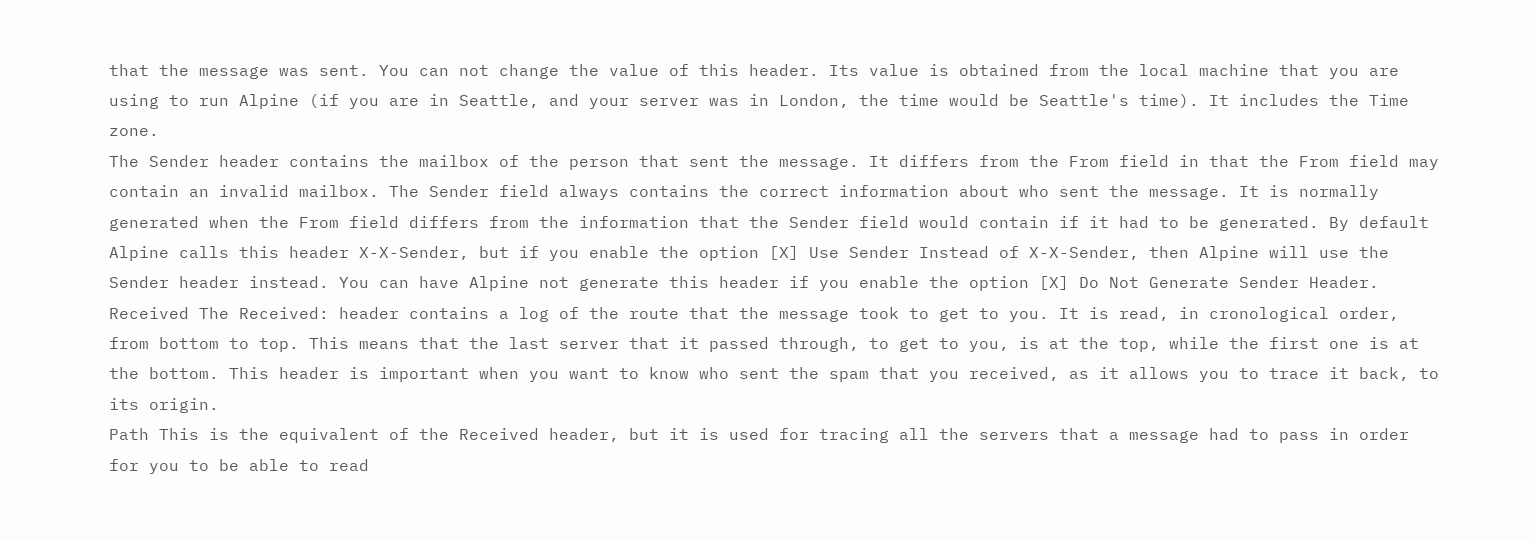that the message was sent. You can not change the value of this header. Its value is obtained from the local machine that you are using to run Alpine (if you are in Seattle, and your server was in London, the time would be Seattle's time). It includes the Time zone.
The Sender header contains the mailbox of the person that sent the message. It differs from the From field in that the From field may contain an invalid mailbox. The Sender field always contains the correct information about who sent the message. It is normally generated when the From field differs from the information that the Sender field would contain if it had to be generated. By default Alpine calls this header X-X-Sender, but if you enable the option [X] Use Sender Instead of X-X-Sender, then Alpine will use the Sender header instead. You can have Alpine not generate this header if you enable the option [X] Do Not Generate Sender Header.
Received The Received: header contains a log of the route that the message took to get to you. It is read, in cronological order, from bottom to top. This means that the last server that it passed through, to get to you, is at the top, while the first one is at the bottom. This header is important when you want to know who sent the spam that you received, as it allows you to trace it back, to its origin.
Path This is the equivalent of the Received header, but it is used for tracing all the servers that a message had to pass in order for you to be able to read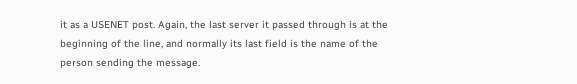it as a USENET post. Again, the last server it passed through is at the beginning of the line, and normally its last field is the name of the person sending the message.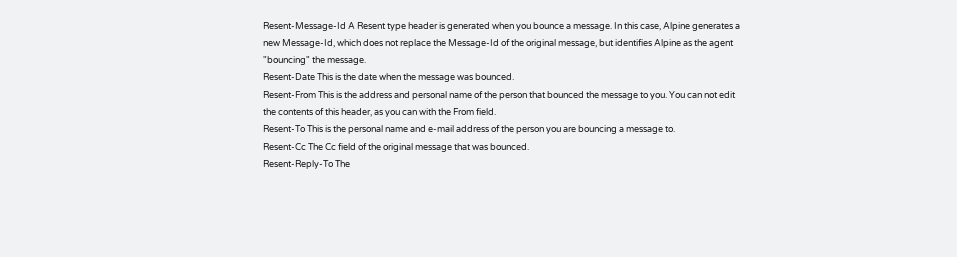Resent-Message-Id A Resent type header is generated when you bounce a message. In this case, Alpine generates a new Message-Id, which does not replace the Message-Id of the original message, but identifies Alpine as the agent "bouncing" the message.
Resent-Date This is the date when the message was bounced.
Resent-From This is the address and personal name of the person that bounced the message to you. You can not edit the contents of this header, as you can with the From field.
Resent-To This is the personal name and e-mail address of the person you are bouncing a message to.
Resent-Cc The Cc field of the original message that was bounced.
Resent-Reply-To The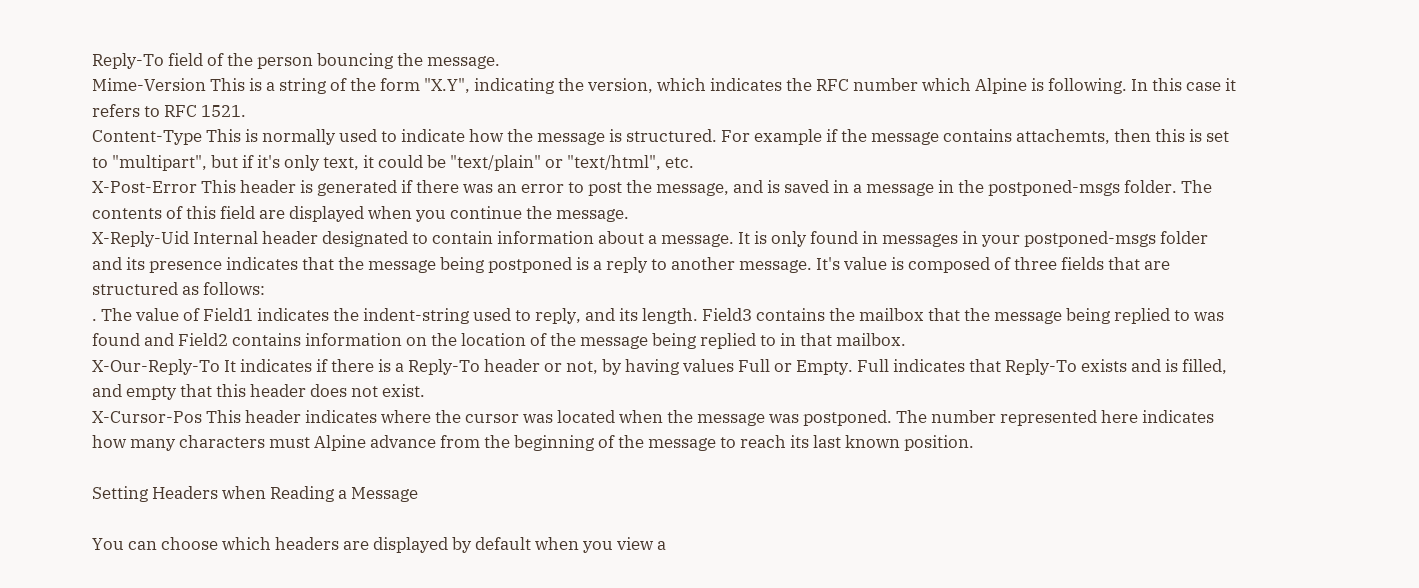Reply-To field of the person bouncing the message.
Mime-Version This is a string of the form "X.Y", indicating the version, which indicates the RFC number which Alpine is following. In this case it refers to RFC 1521.
Content-Type This is normally used to indicate how the message is structured. For example if the message contains attachemts, then this is set to "multipart", but if it's only text, it could be "text/plain" or "text/html", etc.
X-Post-Error This header is generated if there was an error to post the message, and is saved in a message in the postponed-msgs folder. The contents of this field are displayed when you continue the message.
X-Reply-Uid Internal header designated to contain information about a message. It is only found in messages in your postponed-msgs folder and its presence indicates that the message being postponed is a reply to another message. It's value is composed of three fields that are structured as follows:
. The value of Field1 indicates the indent-string used to reply, and its length. Field3 contains the mailbox that the message being replied to was found and Field2 contains information on the location of the message being replied to in that mailbox.
X-Our-Reply-To It indicates if there is a Reply-To header or not, by having values Full or Empty. Full indicates that Reply-To exists and is filled, and empty that this header does not exist.
X-Cursor-Pos This header indicates where the cursor was located when the message was postponed. The number represented here indicates how many characters must Alpine advance from the beginning of the message to reach its last known position.

Setting Headers when Reading a Message

You can choose which headers are displayed by default when you view a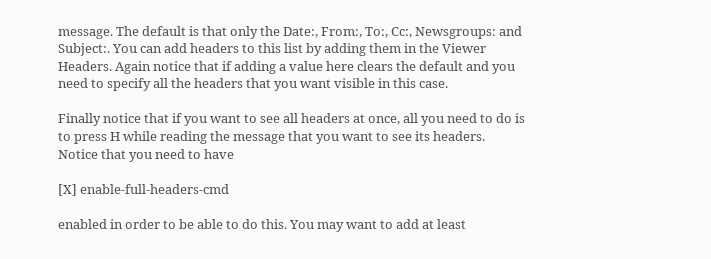message. The default is that only the Date:, From:, To:, Cc:, Newsgroups: and Subject:. You can add headers to this list by adding them in the Viewer Headers. Again notice that if adding a value here clears the default and you need to specify all the headers that you want visible in this case.

Finally notice that if you want to see all headers at once, all you need to do is to press H while reading the message that you want to see its headers. Notice that you need to have

[X] enable-full-headers-cmd

enabled in order to be able to do this. You may want to add at least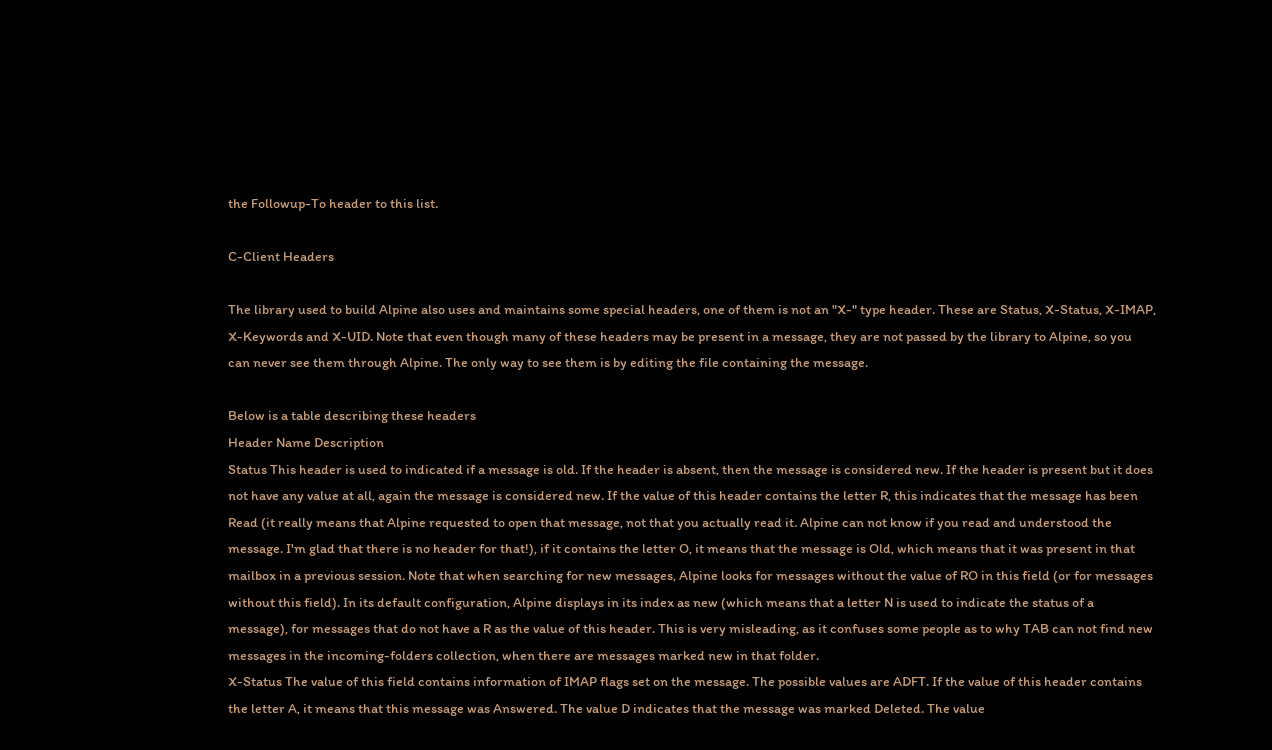the Followup-To header to this list.

C-Client Headers

The library used to build Alpine also uses and maintains some special headers, one of them is not an "X-" type header. These are Status, X-Status, X-IMAP, X-Keywords and X-UID. Note that even though many of these headers may be present in a message, they are not passed by the library to Alpine, so you can never see them through Alpine. The only way to see them is by editing the file containing the message.

Below is a table describing these headers
Header Name Description
Status This header is used to indicated if a message is old. If the header is absent, then the message is considered new. If the header is present but it does not have any value at all, again the message is considered new. If the value of this header contains the letter R, this indicates that the message has been Read (it really means that Alpine requested to open that message, not that you actually read it. Alpine can not know if you read and understood the message. I'm glad that there is no header for that!), if it contains the letter O, it means that the message is Old, which means that it was present in that mailbox in a previous session. Note that when searching for new messages, Alpine looks for messages without the value of RO in this field (or for messages without this field). In its default configuration, Alpine displays in its index as new (which means that a letter N is used to indicate the status of a message), for messages that do not have a R as the value of this header. This is very misleading, as it confuses some people as to why TAB can not find new messages in the incoming-folders collection, when there are messages marked new in that folder.
X-Status The value of this field contains information of IMAP flags set on the message. The possible values are ADFT. If the value of this header contains the letter A, it means that this message was Answered. The value D indicates that the message was marked Deleted. The value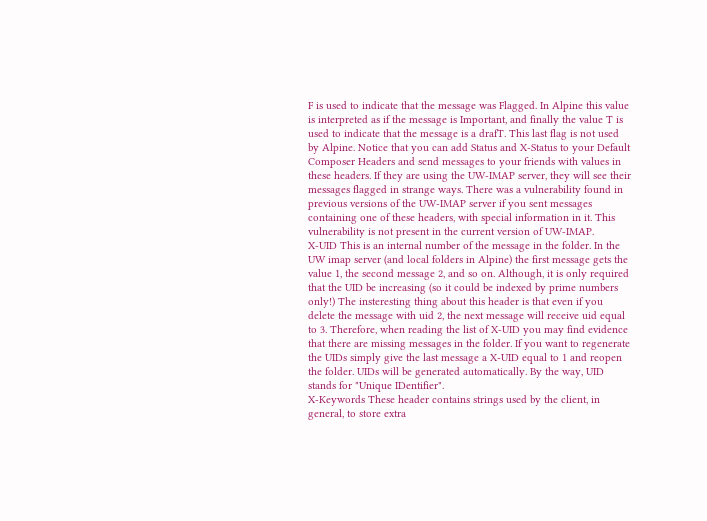F is used to indicate that the message was Flagged. In Alpine this value is interpreted as if the message is Important, and finally the value T is used to indicate that the message is a drafT. This last flag is not used by Alpine. Notice that you can add Status and X-Status to your Default Composer Headers and send messages to your friends with values in these headers. If they are using the UW-IMAP server, they will see their messages flagged in strange ways. There was a vulnerability found in previous versions of the UW-IMAP server if you sent messages containing one of these headers, with special information in it. This vulnerability is not present in the current version of UW-IMAP.
X-UID This is an internal number of the message in the folder. In the UW imap server (and local folders in Alpine) the first message gets the value 1, the second message 2, and so on. Although, it is only required that the UID be increasing (so it could be indexed by prime numbers only!) The insteresting thing about this header is that even if you delete the message with uid 2, the next message will receive uid equal to 3. Therefore, when reading the list of X-UID you may find evidence that there are missing messages in the folder. If you want to regenerate the UIDs simply give the last message a X-UID equal to 1 and reopen the folder. UIDs will be generated automatically. By the way, UID stands for "Unique IDentifier".
X-Keywords These header contains strings used by the client, in general, to store extra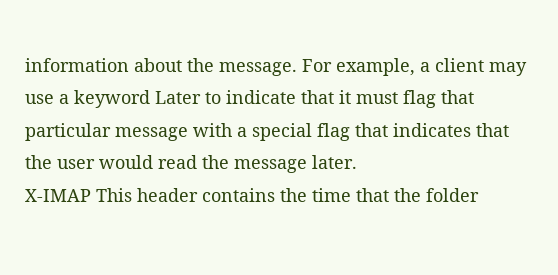information about the message. For example, a client may use a keyword Later to indicate that it must flag that particular message with a special flag that indicates that the user would read the message later.
X-IMAP This header contains the time that the folder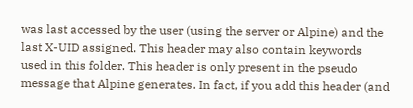was last accessed by the user (using the server or Alpine) and the last X-UID assigned. This header may also contain keywords used in this folder. This header is only present in the pseudo message that Alpine generates. In fact, if you add this header (and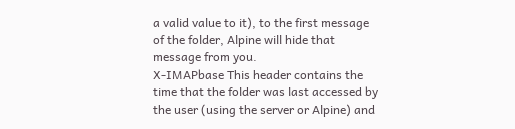a valid value to it), to the first message of the folder, Alpine will hide that message from you.
X-IMAPbase This header contains the time that the folder was last accessed by the user (using the server or Alpine) and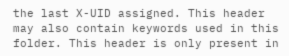the last X-UID assigned. This header may also contain keywords used in this folder. This header is only present in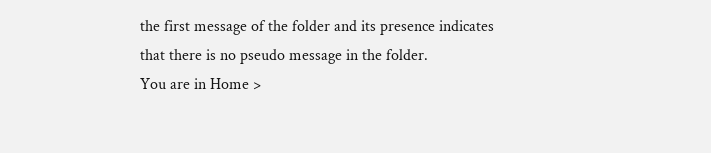the first message of the folder and its presence indicates that there is no pseudo message in the folder.
You are in Home >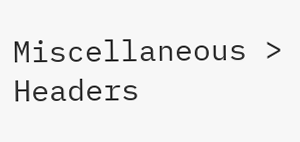Miscellaneous > Headers